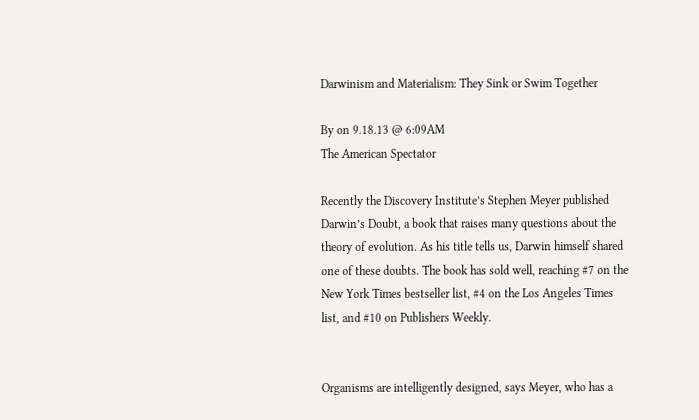Darwinism and Materialism: They Sink or Swim Together

By on 9.18.13 @ 6:09AM
The American Spectator

Recently the Discovery Institute’s Stephen Meyer published Darwin’s Doubt, a book that raises many questions about the theory of evolution. As his title tells us, Darwin himself shared one of these doubts. The book has sold well, reaching #7 on the New York Times bestseller list, #4 on the Los Angeles Times list, and #10 on Publishers Weekly.


Organisms are intelligently designed, says Meyer, who has a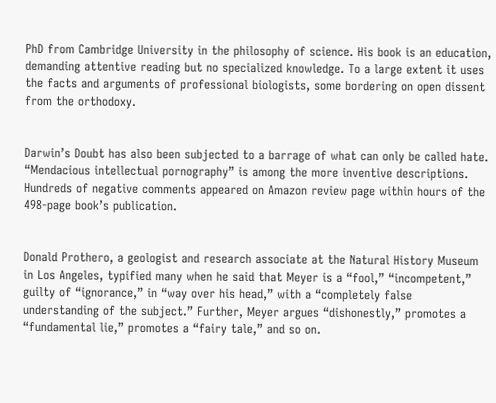PhD from Cambridge University in the philosophy of science. His book is an education, demanding attentive reading but no specialized knowledge. To a large extent it uses the facts and arguments of professional biologists, some bordering on open dissent from the orthodoxy.


Darwin’s Doubt has also been subjected to a barrage of what can only be called hate. “Mendacious intellectual pornography” is among the more inventive descriptions. Hundreds of negative comments appeared on Amazon review page within hours of the 498-page book’s publication.


Donald Prothero, a geologist and research associate at the Natural History Museum in Los Angeles, typified many when he said that Meyer is a “fool,” “incompetent,” guilty of “ignorance,” in “way over his head,” with a “completely false understanding of the subject.” Further, Meyer argues “dishonestly,” promotes a “fundamental lie,” promotes a “fairy tale,” and so on.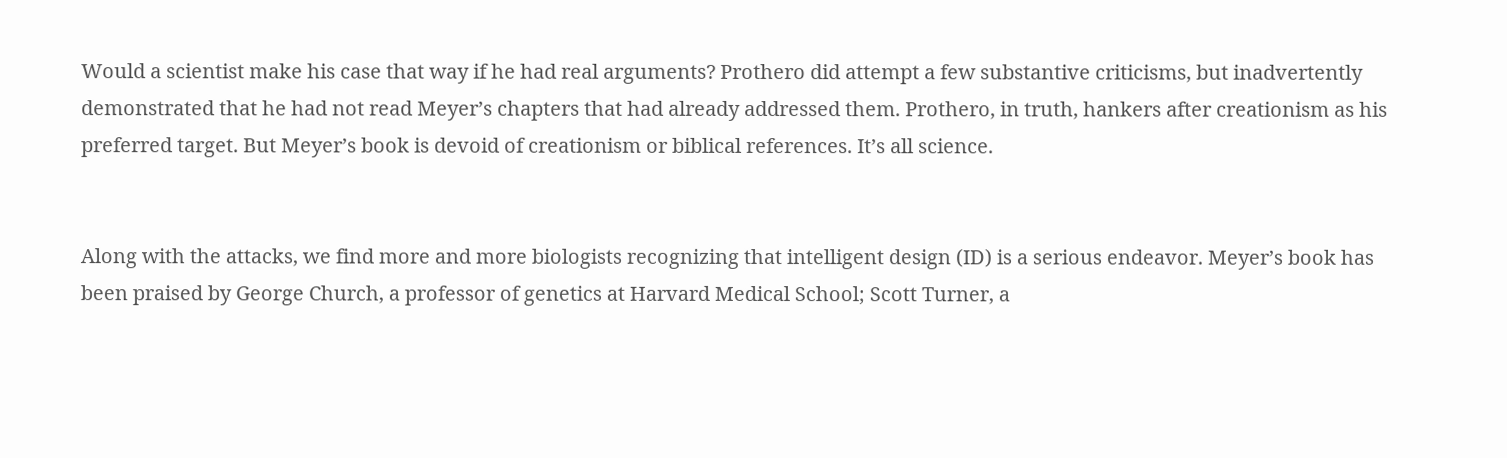Would a scientist make his case that way if he had real arguments? Prothero did attempt a few substantive criticisms, but inadvertently demonstrated that he had not read Meyer’s chapters that had already addressed them. Prothero, in truth, hankers after creationism as his preferred target. But Meyer’s book is devoid of creationism or biblical references. It’s all science.


Along with the attacks, we find more and more biologists recognizing that intelligent design (ID) is a serious endeavor. Meyer’s book has been praised by George Church, a professor of genetics at Harvard Medical School; Scott Turner, a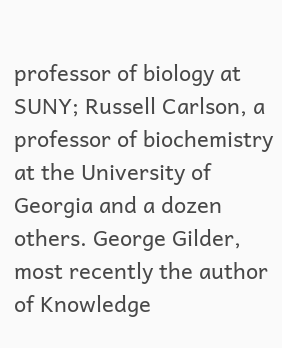professor of biology at SUNY; Russell Carlson, a professor of biochemistry at the University of Georgia and a dozen others. George Gilder, most recently the author of Knowledge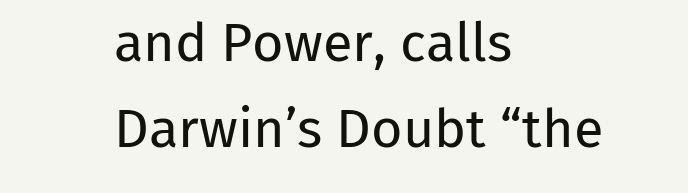and Power, calls Darwin’s Doubt “the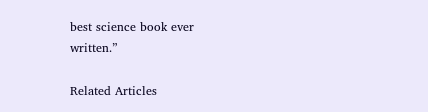best science book ever written.”

Related Articles